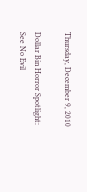Thursday, December 9, 2010

Dollar Bin Horror Spotlight: See No Evil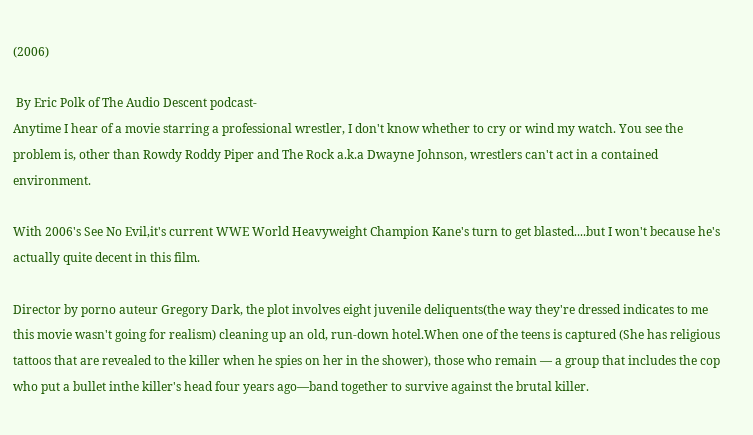(2006)

 By Eric Polk of The Audio Descent podcast-
Anytime I hear of a movie starring a professional wrestler, I don't know whether to cry or wind my watch. You see the problem is, other than Rowdy Roddy Piper and The Rock a.k.a Dwayne Johnson, wrestlers can't act in a contained environment.

With 2006's See No Evil,it's current WWE World Heavyweight Champion Kane's turn to get blasted....but I won't because he's actually quite decent in this film.

Director by porno auteur Gregory Dark, the plot involves eight juvenile deliquents(the way they're dressed indicates to me this movie wasn't going for realism) cleaning up an old, run-down hotel.When one of the teens is captured (She has religious tattoos that are revealed to the killer when he spies on her in the shower), those who remain — a group that includes the cop who put a bullet inthe killer's head four years ago—band together to survive against the brutal killer.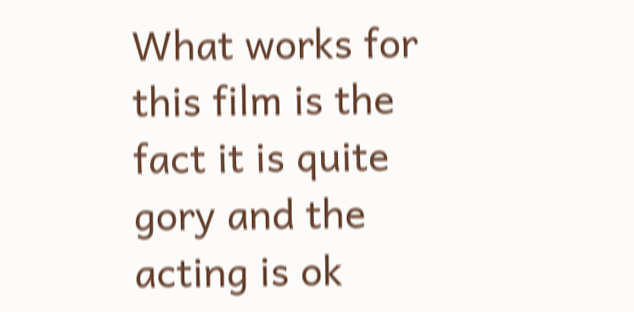What works for this film is the fact it is quite gory and the acting is ok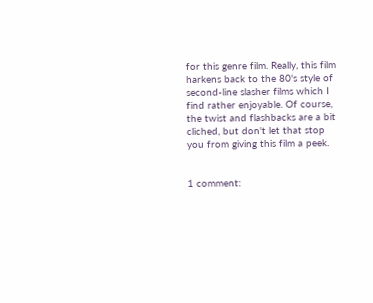for this genre film. Really, this film harkens back to the 80's style of second-line slasher films which I find rather enjoyable. Of course, the twist and flashbacks are a bit cliched, but don't let that stop you from giving this film a peek.


1 comment: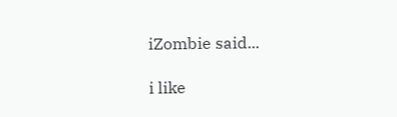iZombie said...

i like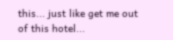this... just like get me out of this hotel...